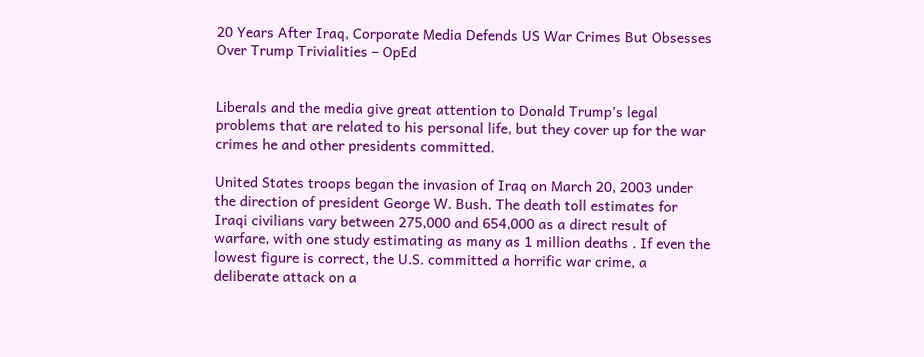20 Years After Iraq, Corporate Media Defends US War Crimes But Obsesses Over Trump Trivialities – OpEd


Liberals and the media give great attention to Donald Trump’s legal problems that are related to his personal life, but they cover up for the war crimes he and other presidents committed.

United States troops began the invasion of Iraq on March 20, 2003 under the direction of president George W. Bush. The death toll estimates for Iraqi civilians vary between 275,000 and 654,000 as a direct result of warfare, with one study estimating as many as 1 million deaths . If even the lowest figure is correct, the U.S. committed a horrific war crime, a deliberate attack on a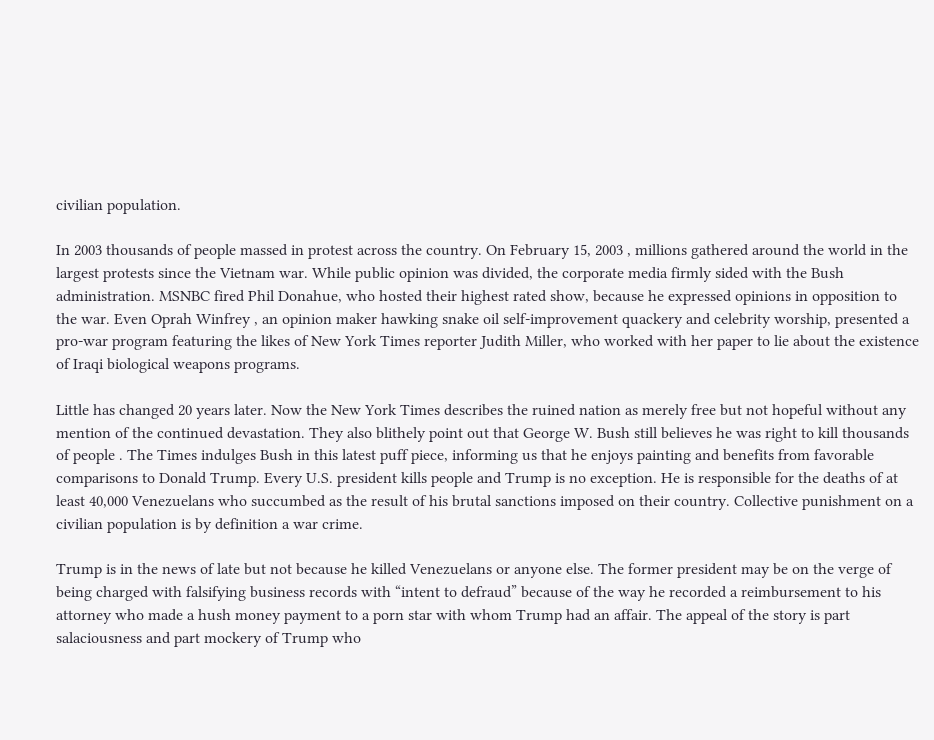civilian population.

In 2003 thousands of people massed in protest across the country. On February 15, 2003 , millions gathered around the world in the largest protests since the Vietnam war. While public opinion was divided, the corporate media firmly sided with the Bush administration. MSNBC fired Phil Donahue, who hosted their highest rated show, because he expressed opinions in opposition to the war. Even Oprah Winfrey , an opinion maker hawking snake oil self-improvement quackery and celebrity worship, presented a pro-war program featuring the likes of New York Times reporter Judith Miller, who worked with her paper to lie about the existence of Iraqi biological weapons programs.

Little has changed 20 years later. Now the New York Times describes the ruined nation as merely free but not hopeful without any mention of the continued devastation. They also blithely point out that George W. Bush still believes he was right to kill thousands of people . The Times indulges Bush in this latest puff piece, informing us that he enjoys painting and benefits from favorable comparisons to Donald Trump. Every U.S. president kills people and Trump is no exception. He is responsible for the deaths of at least 40,000 Venezuelans who succumbed as the result of his brutal sanctions imposed on their country. Collective punishment on a civilian population is by definition a war crime.

Trump is in the news of late but not because he killed Venezuelans or anyone else. The former president may be on the verge of being charged with falsifying business records with “intent to defraud” because of the way he recorded a reimbursement to his attorney who made a hush money payment to a porn star with whom Trump had an affair. The appeal of the story is part salaciousness and part mockery of Trump who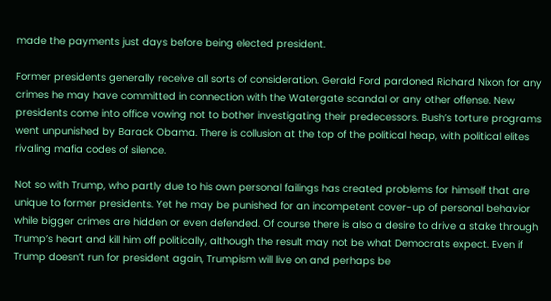made the payments just days before being elected president.

Former presidents generally receive all sorts of consideration. Gerald Ford pardoned Richard Nixon for any crimes he may have committed in connection with the Watergate scandal or any other offense. New presidents come into office vowing not to bother investigating their predecessors. Bush’s torture programs went unpunished by Barack Obama. There is collusion at the top of the political heap, with political elites rivaling mafia codes of silence.

Not so with Trump, who partly due to his own personal failings has created problems for himself that are unique to former presidents. Yet he may be punished for an incompetent cover-up of personal behavior while bigger crimes are hidden or even defended. Of course there is also a desire to drive a stake through Trump’s heart and kill him off politically, although the result may not be what Democrats expect. Even if Trump doesn’t run for president again, Trumpism will live on and perhaps be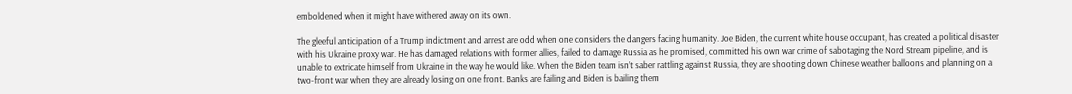emboldened when it might have withered away on its own.

The gleeful anticipation of a Trump indictment and arrest are odd when one considers the dangers facing humanity. Joe Biden, the current white house occupant, has created a political disaster with his Ukraine proxy war. He has damaged relations with former allies, failed to damage Russia as he promised, committed his own war crime of sabotaging the Nord Stream pipeline, and is unable to extricate himself from Ukraine in the way he would like. When the Biden team isn’t saber rattling against Russia, they are shooting down Chinese weather balloons and planning on a two-front war when they are already losing on one front. Banks are failing and Biden is bailing them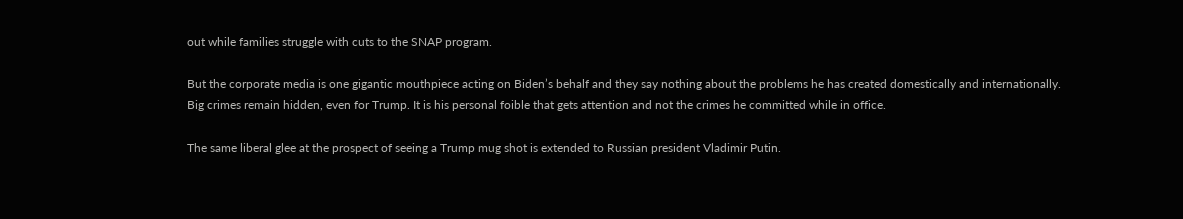out while families struggle with cuts to the SNAP program.

But the corporate media is one gigantic mouthpiece acting on Biden’s behalf and they say nothing about the problems he has created domestically and internationally. Big crimes remain hidden, even for Trump. It is his personal foible that gets attention and not the crimes he committed while in office.

The same liberal glee at the prospect of seeing a Trump mug shot is extended to Russian president Vladimir Putin.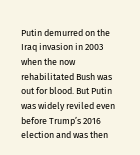Putin demurred on the Iraq invasion in 2003 when the now rehabilitated Bush was out for blood. But Putin was widely reviled even before Trump’s 2016 election and was then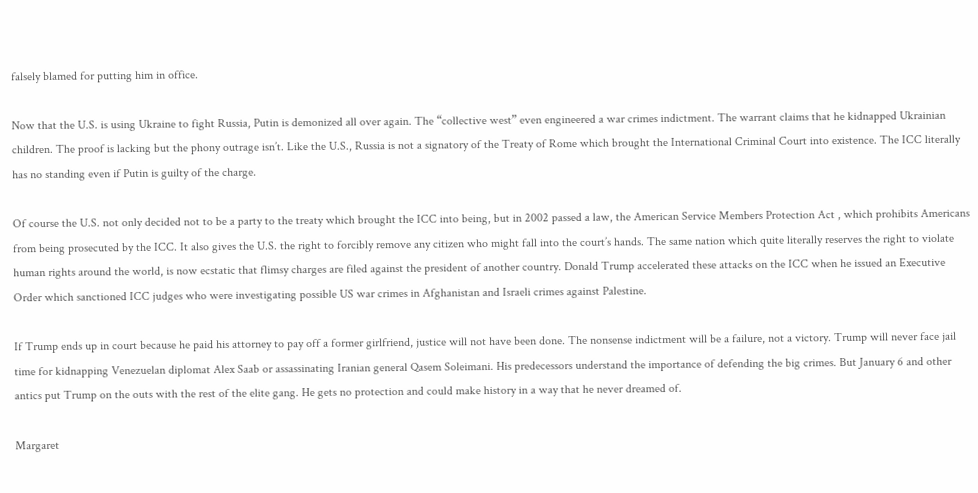falsely blamed for putting him in office.

Now that the U.S. is using Ukraine to fight Russia, Putin is demonized all over again. The “collective west” even engineered a war crimes indictment. The warrant claims that he kidnapped Ukrainian children. The proof is lacking but the phony outrage isn’t. Like the U.S., Russia is not a signatory of the Treaty of Rome which brought the International Criminal Court into existence. The ICC literally has no standing even if Putin is guilty of the charge.

Of course the U.S. not only decided not to be a party to the treaty which brought the ICC into being, but in 2002 passed a law, the American Service Members Protection Act , which prohibits Americans from being prosecuted by the ICC. It also gives the U.S. the right to forcibly remove any citizen who might fall into the court’s hands. The same nation which quite literally reserves the right to violate human rights around the world, is now ecstatic that flimsy charges are filed against the president of another country. Donald Trump accelerated these attacks on the ICC when he issued an Executive Order which sanctioned ICC judges who were investigating possible US war crimes in Afghanistan and Israeli crimes against Palestine.

If Trump ends up in court because he paid his attorney to pay off a former girlfriend, justice will not have been done. The nonsense indictment will be a failure, not a victory. Trump will never face jail time for kidnapping Venezuelan diplomat Alex Saab or assassinating Iranian general Qasem Soleimani. His predecessors understand the importance of defending the big crimes. But January 6 and other antics put Trump on the outs with the rest of the elite gang. He gets no protection and could make history in a way that he never dreamed of.

Margaret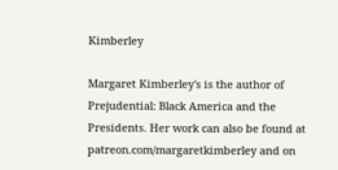Kimberley

Margaret Kimberley's is the author of Prejudential: Black America and the Presidents. Her work can also be found at patreon.com/margaretkimberley and on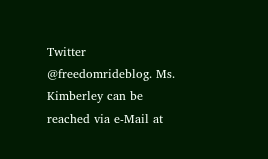Twitter @freedomrideblog. Ms. Kimberley can be reached via e-Mail at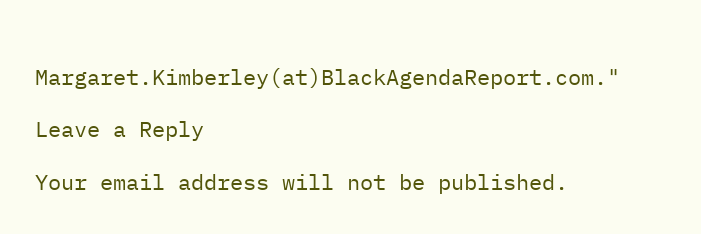Margaret.Kimberley(at)BlackAgendaReport.com."

Leave a Reply

Your email address will not be published.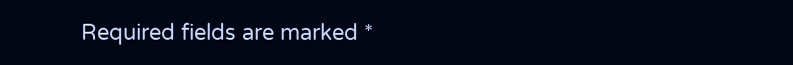Required fields are marked *